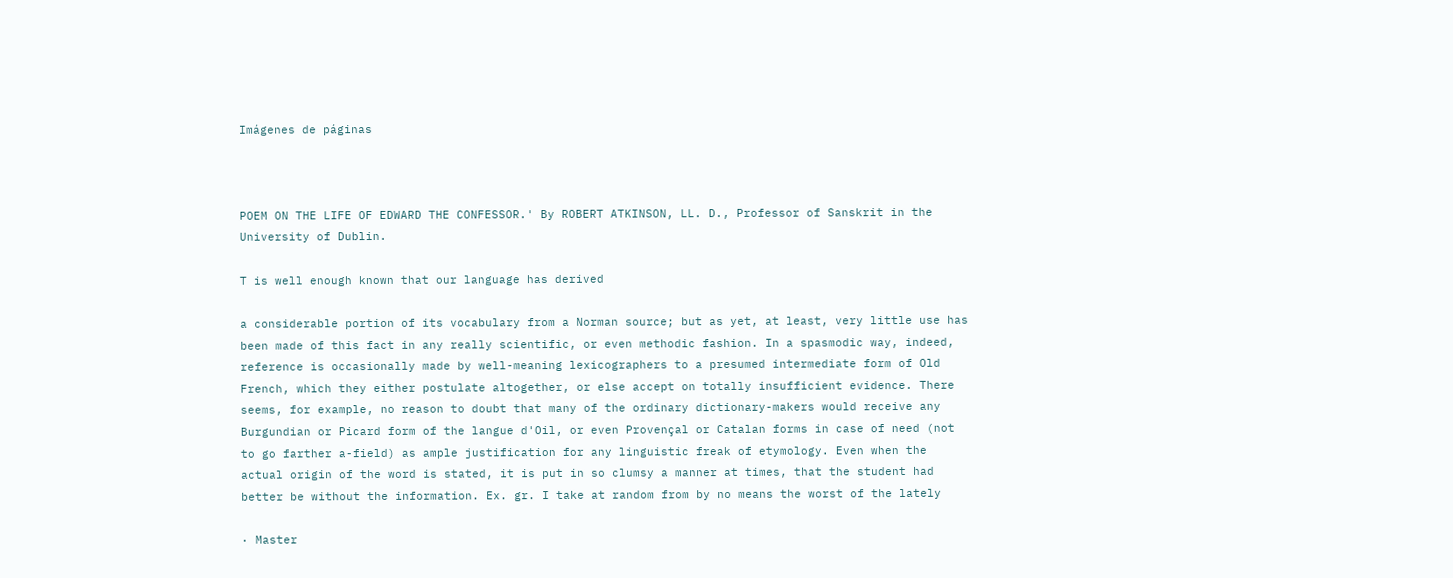Imágenes de páginas



POEM ON THE LIFE OF EDWARD THE CONFESSOR.' By ROBERT ATKINSON, LL. D., Professor of Sanskrit in the University of Dublin.

T is well enough known that our language has derived

a considerable portion of its vocabulary from a Norman source; but as yet, at least, very little use has been made of this fact in any really scientific, or even methodic fashion. In a spasmodic way, indeed, reference is occasionally made by well-meaning lexicographers to a presumed intermediate form of Old French, which they either postulate altogether, or else accept on totally insufficient evidence. There seems, for example, no reason to doubt that many of the ordinary dictionary-makers would receive any Burgundian or Picard form of the langue d'Oil, or even Provençal or Catalan forms in case of need (not to go farther a-field) as ample justification for any linguistic freak of etymology. Even when the actual origin of the word is stated, it is put in so clumsy a manner at times, that the student had better be without the information. Ex. gr. I take at random from by no means the worst of the lately

· Master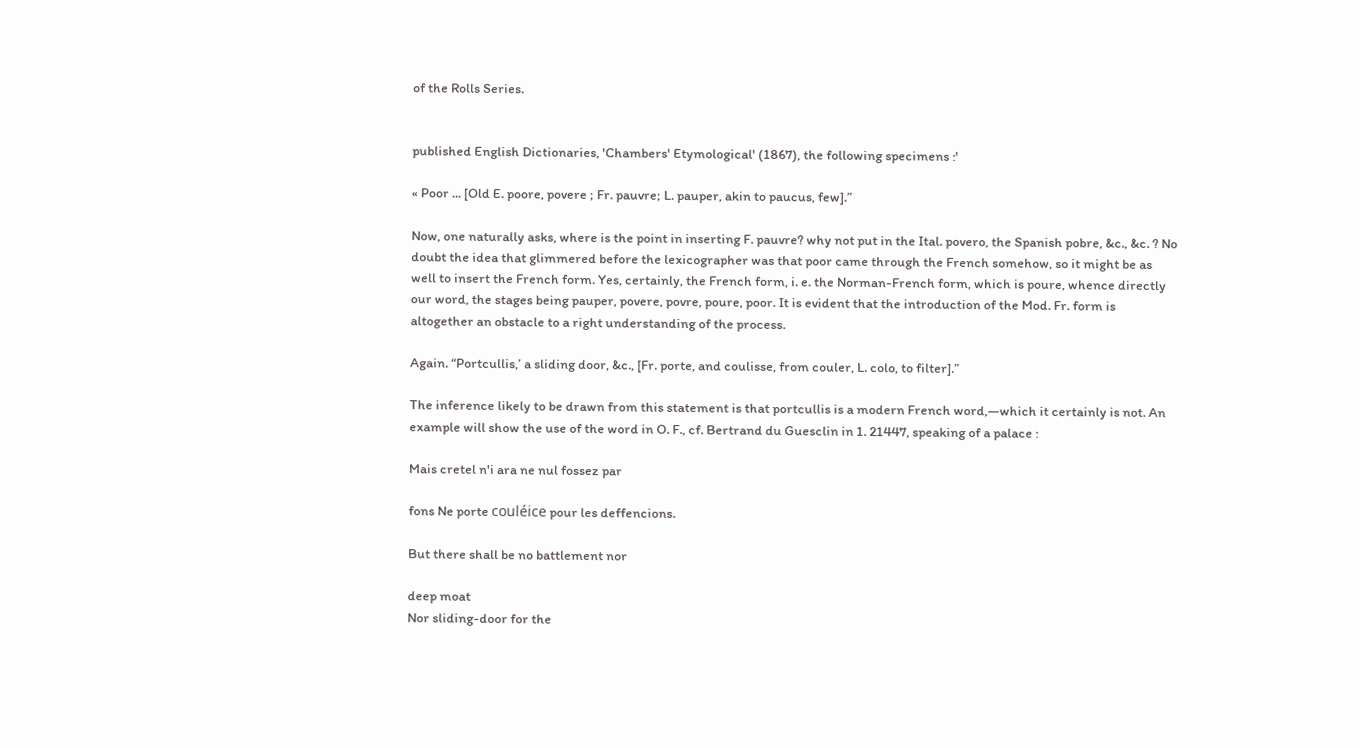of the Rolls Series.


published English Dictionaries, 'Chambers' Etymological' (1867), the following specimens :'

« Poor ... [Old E. poore, povere ; Fr. pauvre; L. pauper, akin to paucus, few].”

Now, one naturally asks, where is the point in inserting F. pauvre? why not put in the Ital. povero, the Spanish pobre, &c., &c. ? No doubt the idea that glimmered before the lexicographer was that poor came through the French somehow, so it might be as well to insert the French form. Yes, certainly, the French form, i. e. the Norman-French form, which is poure, whence directly our word, the stages being pauper, povere, povre, poure, poor. It is evident that the introduction of the Mod. Fr. form is altogether an obstacle to a right understanding of the process.

Again. “Portcullis,’ a sliding door, &c., [Fr. porte, and coulisse, from couler, L. colo, to filter].”

The inference likely to be drawn from this statement is that portcullis is a modern French word,—which it certainly is not. An example will show the use of the word in O. F., cf. Bertrand du Guesclin in 1. 21447, speaking of a palace :

Mais cretel n'i ara ne nul fossez par

fons Ne porte couléice pour les deffencions.

But there shall be no battlement nor

deep moat
Nor sliding-door for the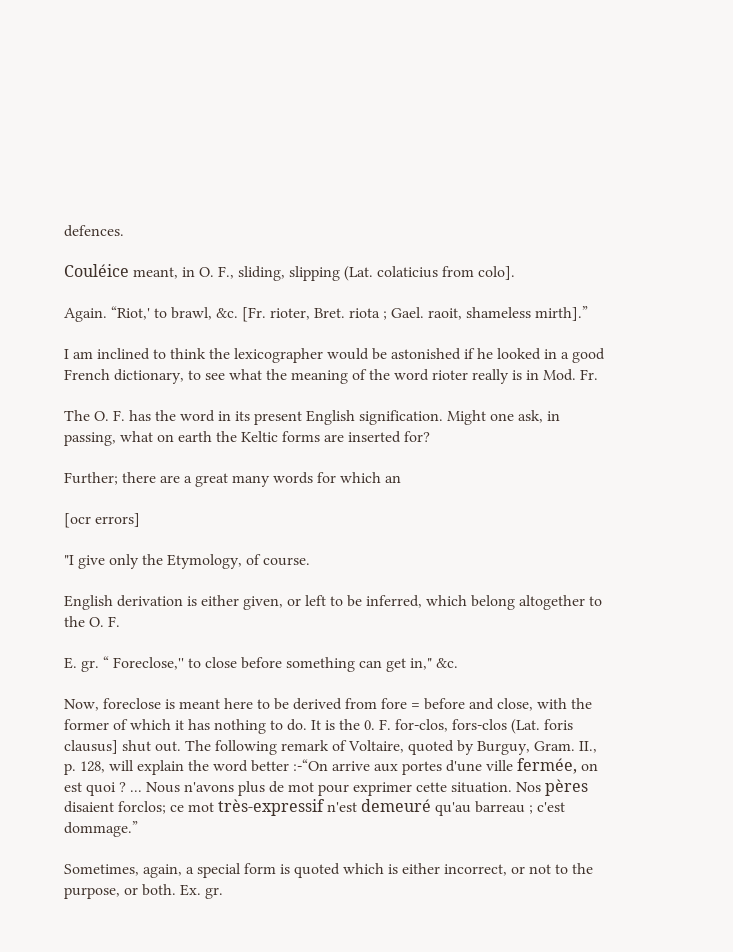defences.

Couléice meant, in O. F., sliding, slipping (Lat. colaticius from colo].

Again. “Riot,' to brawl, &c. [Fr. rioter, Bret. riota ; Gael. raoit, shameless mirth].”

I am inclined to think the lexicographer would be astonished if he looked in a good French dictionary, to see what the meaning of the word rioter really is in Mod. Fr.

The O. F. has the word in its present English signification. Might one ask, in passing, what on earth the Keltic forms are inserted for?

Further; there are a great many words for which an

[ocr errors]

"I give only the Etymology, of course.

English derivation is either given, or left to be inferred, which belong altogether to the O. F.

E. gr. “ Foreclose,'' to close before something can get in," &c.

Now, foreclose is meant here to be derived from fore = before and close, with the former of which it has nothing to do. It is the 0. F. for-clos, fors-clos (Lat. foris clausus] shut out. The following remark of Voltaire, quoted by Burguy, Gram. II., p. 128, will explain the word better :-“On arrive aux portes d'une ville fermée, on est quoi ? ... Nous n'avons plus de mot pour exprimer cette situation. Nos pères disaient forclos; ce mot très-expressif n'est demeuré qu'au barreau ; c'est dommage.”

Sometimes, again, a special form is quoted which is either incorrect, or not to the purpose, or both. Ex. gr.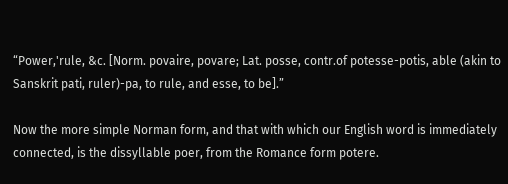“Power,'rule, &c. [Norm. povaire, povare; Lat. posse, contr.of potesse-potis, able (akin to Sanskrit pati, ruler)-pa, to rule, and esse, to be].”

Now the more simple Norman form, and that with which our English word is immediately connected, is the dissyllable poer, from the Romance form potere.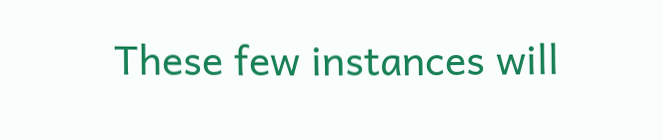These few instances will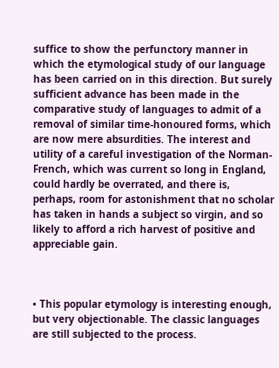suffice to show the perfunctory manner in which the etymological study of our language has been carried on in this direction. But surely sufficient advance has been made in the comparative study of languages to admit of a removal of similar time-honoured forms, which are now mere absurdities. The interest and utility of a careful investigation of the Norman-French, which was current so long in England, could hardly be overrated, and there is, perhaps, room for astonishment that no scholar has taken in hands a subject so virgin, and so likely to afford a rich harvest of positive and appreciable gain.



• This popular etymology is interesting enough, but very objectionable. The classic languages are still subjected to the process.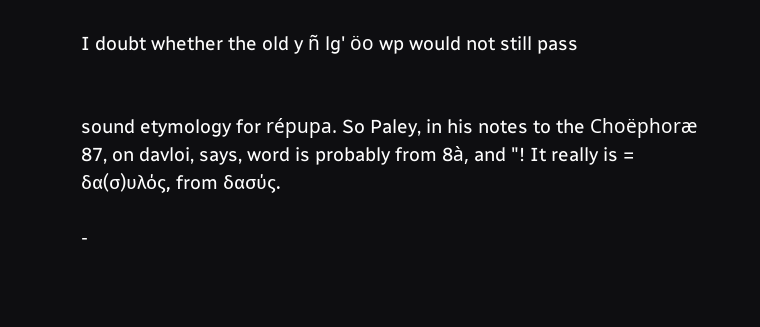I doubt whether the old y ñ lg' öo wp would not still pass


sound etymology for répupa. So Paley, in his notes to the Choëphoræ 87, on davloi, says, word is probably from 8à, and "! It really is = δα(σ)υλός, from δασύς.

-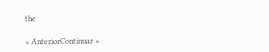the

« AnteriorContinuar »